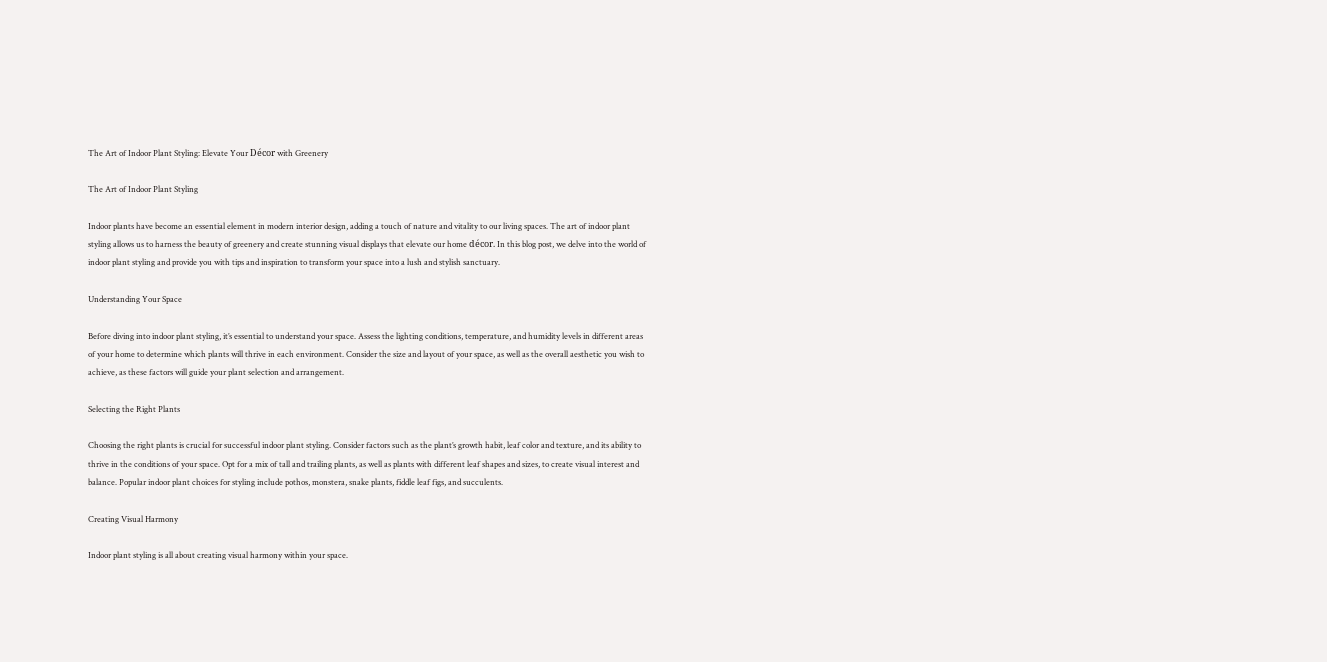The Art of Indoor Plant Styling: Elevate Your Décor with Greenery

The Art of Indoor Plant Styling

Indoor plants have become an essential element in modern interior design, adding a touch of nature and vitality to our living spaces. The art of indoor plant styling allows us to harness the beauty of greenery and create stunning visual displays that elevate our home décor. In this blog post, we delve into the world of indoor plant styling and provide you with tips and inspiration to transform your space into a lush and stylish sanctuary.

Understanding Your Space

Before diving into indoor plant styling, it’s essential to understand your space. Assess the lighting conditions, temperature, and humidity levels in different areas of your home to determine which plants will thrive in each environment. Consider the size and layout of your space, as well as the overall aesthetic you wish to achieve, as these factors will guide your plant selection and arrangement.

Selecting the Right Plants

Choosing the right plants is crucial for successful indoor plant styling. Consider factors such as the plant’s growth habit, leaf color and texture, and its ability to thrive in the conditions of your space. Opt for a mix of tall and trailing plants, as well as plants with different leaf shapes and sizes, to create visual interest and balance. Popular indoor plant choices for styling include pothos, monstera, snake plants, fiddle leaf figs, and succulents.

Creating Visual Harmony

Indoor plant styling is all about creating visual harmony within your space.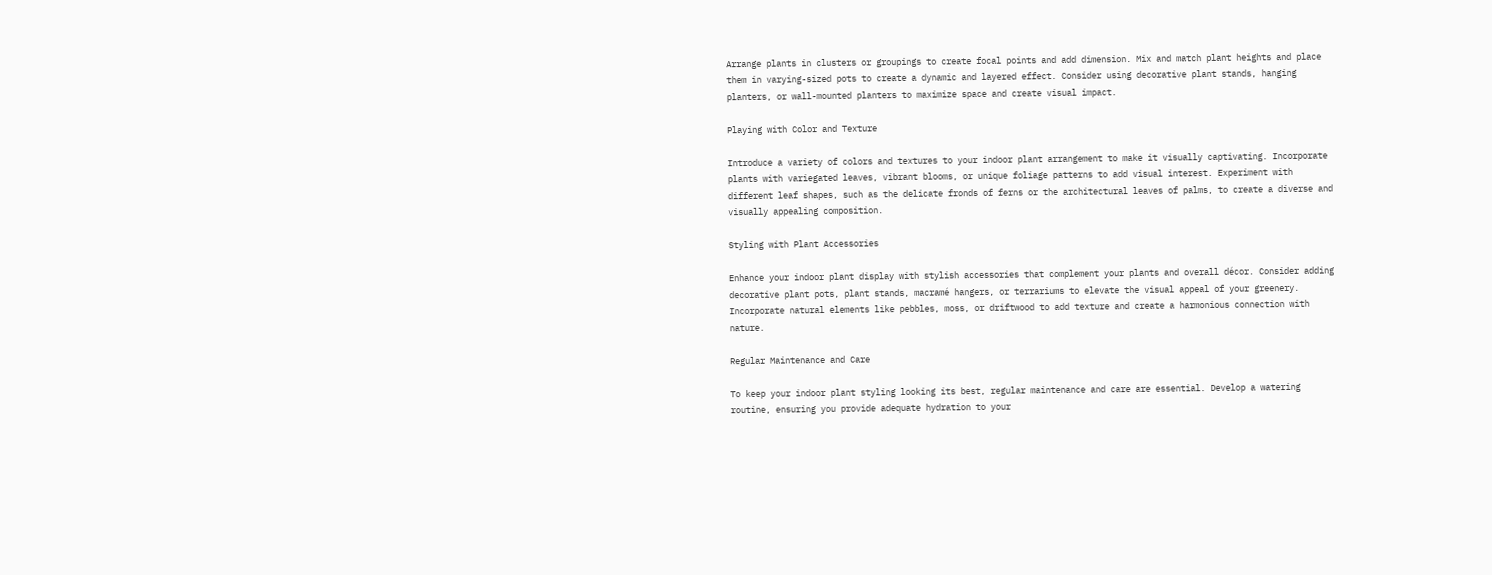Arrange plants in clusters or groupings to create focal points and add dimension. Mix and match plant heights and place them in varying-sized pots to create a dynamic and layered effect. Consider using decorative plant stands, hanging planters, or wall-mounted planters to maximize space and create visual impact.

Playing with Color and Texture

Introduce a variety of colors and textures to your indoor plant arrangement to make it visually captivating. Incorporate plants with variegated leaves, vibrant blooms, or unique foliage patterns to add visual interest. Experiment with different leaf shapes, such as the delicate fronds of ferns or the architectural leaves of palms, to create a diverse and visually appealing composition.

Styling with Plant Accessories

Enhance your indoor plant display with stylish accessories that complement your plants and overall décor. Consider adding decorative plant pots, plant stands, macramé hangers, or terrariums to elevate the visual appeal of your greenery. Incorporate natural elements like pebbles, moss, or driftwood to add texture and create a harmonious connection with nature.

Regular Maintenance and Care

To keep your indoor plant styling looking its best, regular maintenance and care are essential. Develop a watering routine, ensuring you provide adequate hydration to your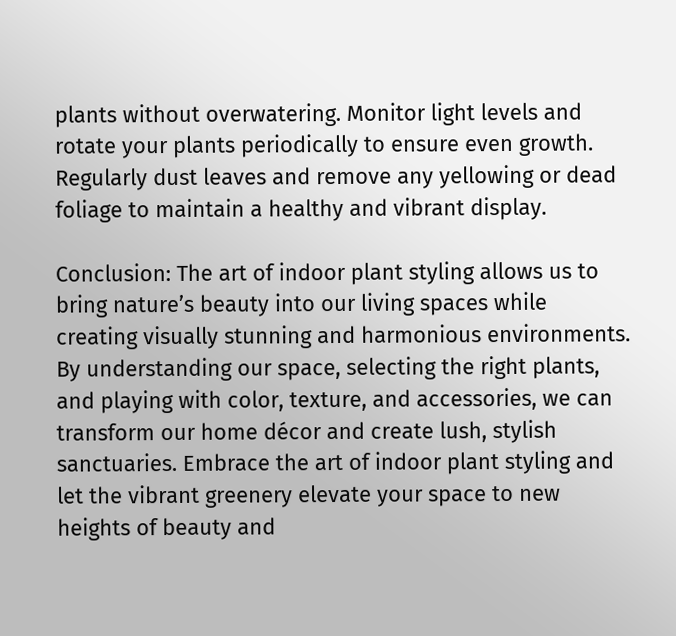plants without overwatering. Monitor light levels and rotate your plants periodically to ensure even growth. Regularly dust leaves and remove any yellowing or dead foliage to maintain a healthy and vibrant display.

Conclusion: The art of indoor plant styling allows us to bring nature’s beauty into our living spaces while creating visually stunning and harmonious environments. By understanding our space, selecting the right plants, and playing with color, texture, and accessories, we can transform our home décor and create lush, stylish sanctuaries. Embrace the art of indoor plant styling and let the vibrant greenery elevate your space to new heights of beauty and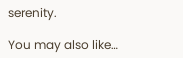serenity.

You may also like…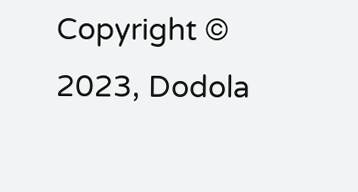Copyright © 2023, Dodola